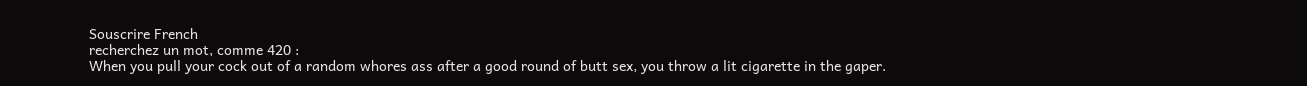Souscrire French
recherchez un mot, comme 420 :
When you pull your cock out of a random whores ass after a good round of butt sex, you throw a lit cigarette in the gaper.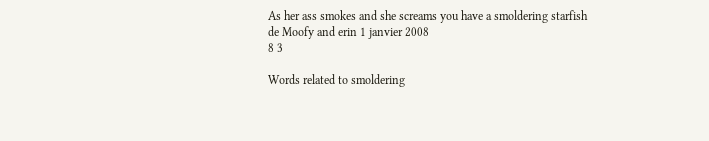As her ass smokes and she screams you have a smoldering starfish
de Moofy and erin 1 janvier 2008
8 3

Words related to smoldering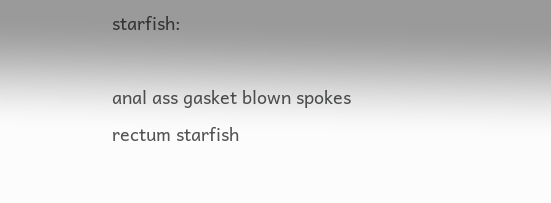starfish:

anal ass gasket blown spokes rectum starfish